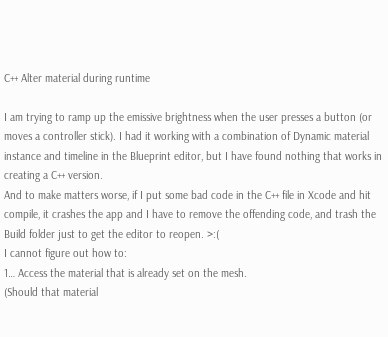C++ Alter material during runtime

I am trying to ramp up the emissive brightness when the user presses a button (or moves a controller stick). I had it working with a combination of Dynamic material instance and timeline in the Blueprint editor, but I have found nothing that works in creating a C++ version.
And to make matters worse, if I put some bad code in the C++ file in Xcode and hit compile, it crashes the app and I have to remove the offending code, and trash the Build folder just to get the editor to reopen. >:(
I cannot figure out how to:
1… Access the material that is already set on the mesh.
(Should that material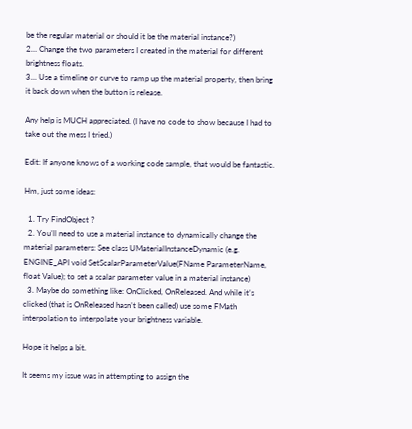be the regular material or should it be the material instance?)
2… Change the two parameters I created in the material for different brightness floats.
3… Use a timeline or curve to ramp up the material property, then bring it back down when the button is release.

Any help is MUCH appreciated. (I have no code to show because I had to take out the mess I tried.)

Edit: If anyone knows of a working code sample, that would be fantastic.

Hm, just some ideas:

  1. Try FindObject ?
  2. You’ll need to use a material instance to dynamically change the material parameters: See class UMaterialInstanceDynamic (e.g. ENGINE_API void SetScalarParameterValue(FName ParameterName, float Value); to set a scalar parameter value in a material instance)
  3. Maybe do something like: OnClicked, OnReleased. And while it’s clicked (that is OnReleased hasn’t been called) use some FMath interpolation to interpolate your brightness variable.

Hope it helps a bit.

It seems my issue was in attempting to assign the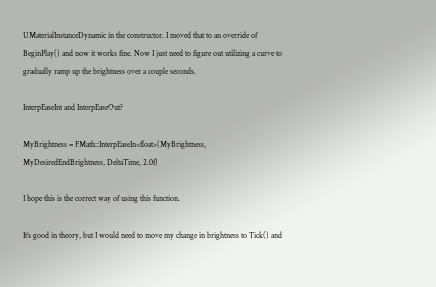UMaterialInstanceDynamic in the constructor. I moved that to an override of BeginPlay() and now it works fine. Now I just need to figure out utilizing a curve to gradually ramp up the brightness over a couple seconds.

InterpEaseInt and InterpEaseOut?

MyBrightness = FMath::InterpEaseIn<float>(MyBrightness, MyDesiredEndBrightness, DeltaTime, 2.0f)

I hope this is the correct way of using this function.

It’s good in theory, but I would need to move my change in brightness to Tick() and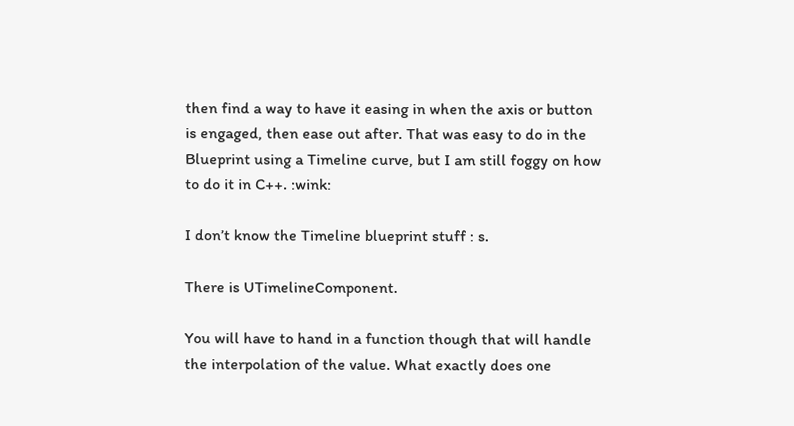then find a way to have it easing in when the axis or button is engaged, then ease out after. That was easy to do in the Blueprint using a Timeline curve, but I am still foggy on how to do it in C++. :wink:

I don’t know the Timeline blueprint stuff : s.

There is UTimelineComponent.

You will have to hand in a function though that will handle the interpolation of the value. What exactly does one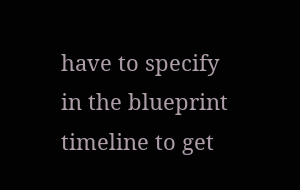have to specify in the blueprint timeline to get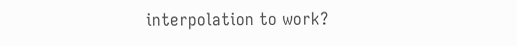interpolation to work?